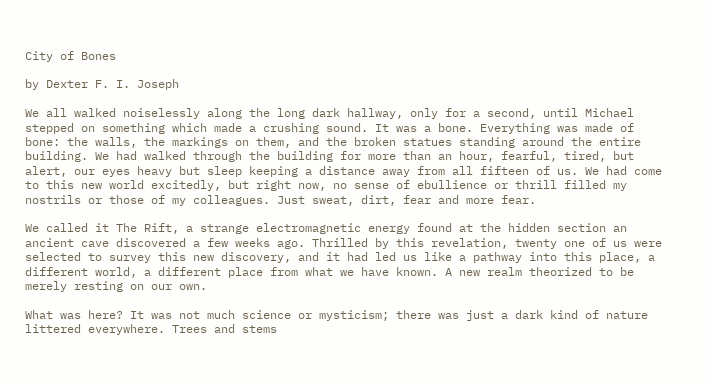City of Bones

by Dexter F. I. Joseph

We all walked noiselessly along the long dark hallway, only for a second, until Michael stepped on something which made a crushing sound. It was a bone. Everything was made of bone: the walls, the markings on them, and the broken statues standing around the entire building. We had walked through the building for more than an hour, fearful, tired, but alert, our eyes heavy but sleep keeping a distance away from all fifteen of us. We had come to this new world excitedly, but right now, no sense of ebullience or thrill filled my nostrils or those of my colleagues. Just sweat, dirt, fear and more fear.

We called it The Rift, a strange electromagnetic energy found at the hidden section an ancient cave discovered a few weeks ago. Thrilled by this revelation, twenty one of us were selected to survey this new discovery, and it had led us like a pathway into this place, a different world, a different place from what we have known. A new realm theorized to be merely resting on our own.

What was here? It was not much science or mysticism; there was just a dark kind of nature littered everywhere. Trees and stems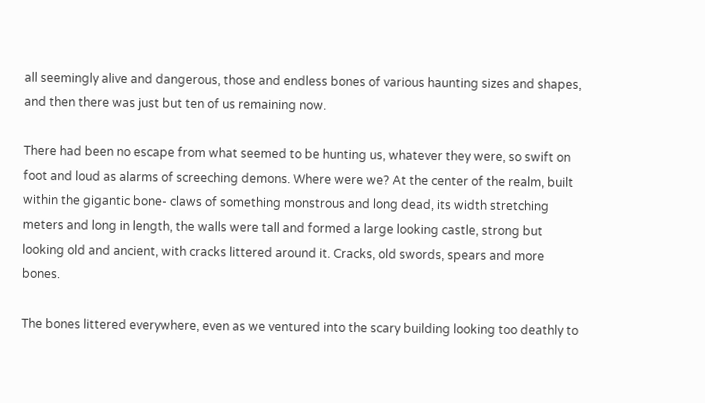all seemingly alive and dangerous, those and endless bones of various haunting sizes and shapes, and then there was just but ten of us remaining now.

There had been no escape from what seemed to be hunting us, whatever they were, so swift on foot and loud as alarms of screeching demons. Where were we? At the center of the realm, built within the gigantic bone- claws of something monstrous and long dead, its width stretching meters and long in length, the walls were tall and formed a large looking castle, strong but looking old and ancient, with cracks littered around it. Cracks, old swords, spears and more bones.

The bones littered everywhere, even as we ventured into the scary building looking too deathly to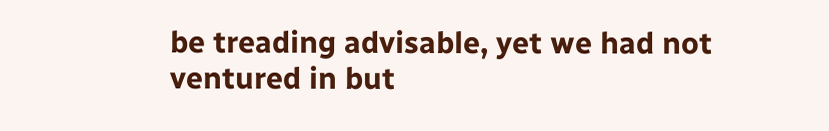be treading advisable, yet we had not ventured in but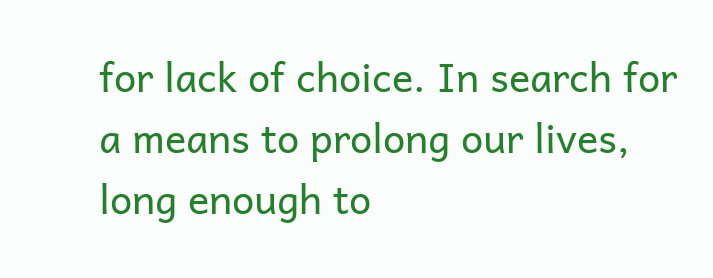for lack of choice. In search for a means to prolong our lives, long enough to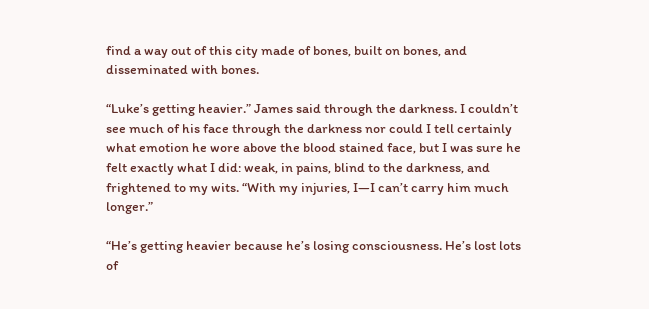find a way out of this city made of bones, built on bones, and disseminated with bones.

“Luke’s getting heavier.” James said through the darkness. I couldn’t see much of his face through the darkness nor could I tell certainly what emotion he wore above the blood stained face, but I was sure he felt exactly what I did: weak, in pains, blind to the darkness, and frightened to my wits. “With my injuries, I—I can’t carry him much longer.”

“He’s getting heavier because he’s losing consciousness. He’s lost lots of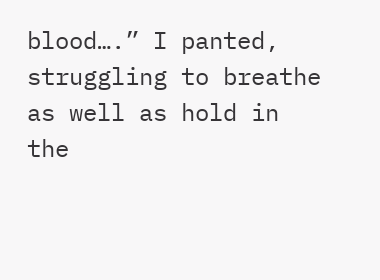blood….” I panted, struggling to breathe as well as hold in the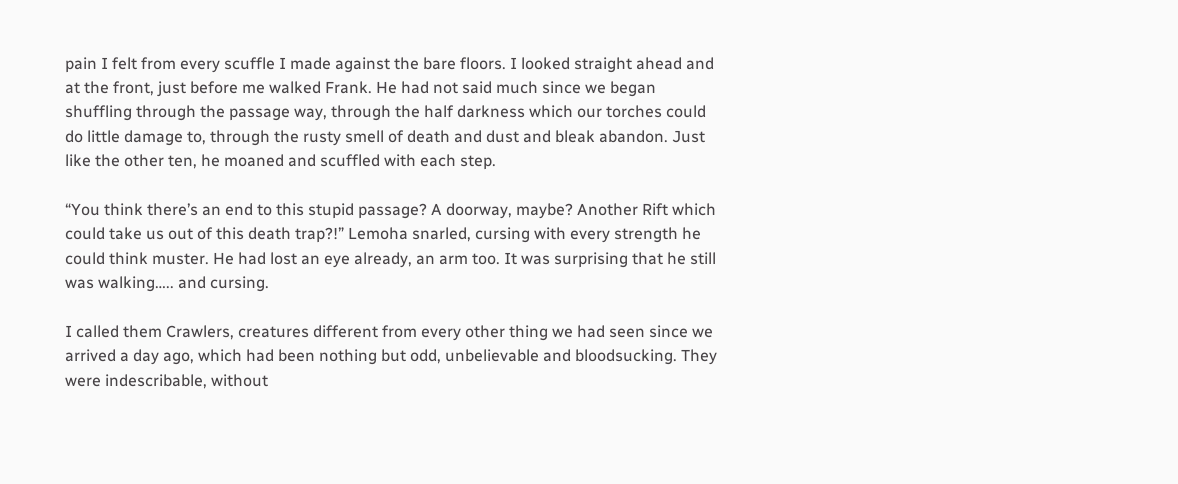pain I felt from every scuffle I made against the bare floors. I looked straight ahead and at the front, just before me walked Frank. He had not said much since we began shuffling through the passage way, through the half darkness which our torches could do little damage to, through the rusty smell of death and dust and bleak abandon. Just like the other ten, he moaned and scuffled with each step.

“You think there’s an end to this stupid passage? A doorway, maybe? Another Rift which could take us out of this death trap?!” Lemoha snarled, cursing with every strength he could think muster. He had lost an eye already, an arm too. It was surprising that he still was walking….. and cursing.

I called them Crawlers, creatures different from every other thing we had seen since we arrived a day ago, which had been nothing but odd, unbelievable and bloodsucking. They were indescribable, without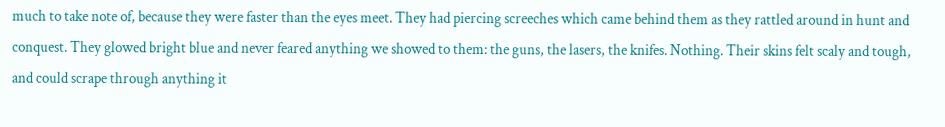much to take note of, because they were faster than the eyes meet. They had piercing screeches which came behind them as they rattled around in hunt and conquest. They glowed bright blue and never feared anything we showed to them: the guns, the lasers, the knifes. Nothing. Their skins felt scaly and tough, and could scrape through anything it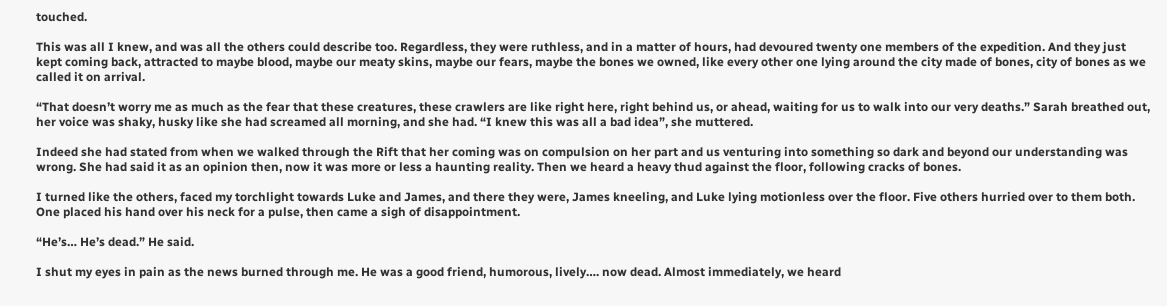touched.

This was all I knew, and was all the others could describe too. Regardless, they were ruthless, and in a matter of hours, had devoured twenty one members of the expedition. And they just kept coming back, attracted to maybe blood, maybe our meaty skins, maybe our fears, maybe the bones we owned, like every other one lying around the city made of bones, city of bones as we called it on arrival.

“That doesn’t worry me as much as the fear that these creatures, these crawlers are like right here, right behind us, or ahead, waiting for us to walk into our very deaths.” Sarah breathed out, her voice was shaky, husky like she had screamed all morning, and she had. “I knew this was all a bad idea”, she muttered.

Indeed she had stated from when we walked through the Rift that her coming was on compulsion on her part and us venturing into something so dark and beyond our understanding was wrong. She had said it as an opinion then, now it was more or less a haunting reality. Then we heard a heavy thud against the floor, following cracks of bones.

I turned like the others, faced my torchlight towards Luke and James, and there they were, James kneeling, and Luke lying motionless over the floor. Five others hurried over to them both. One placed his hand over his neck for a pulse, then came a sigh of disappointment.

“He’s… He’s dead.” He said.

I shut my eyes in pain as the news burned through me. He was a good friend, humorous, lively…. now dead. Almost immediately, we heard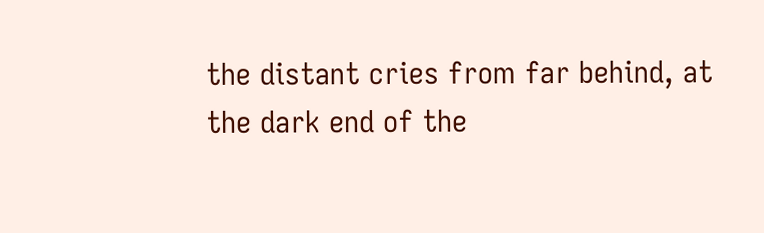the distant cries from far behind, at the dark end of the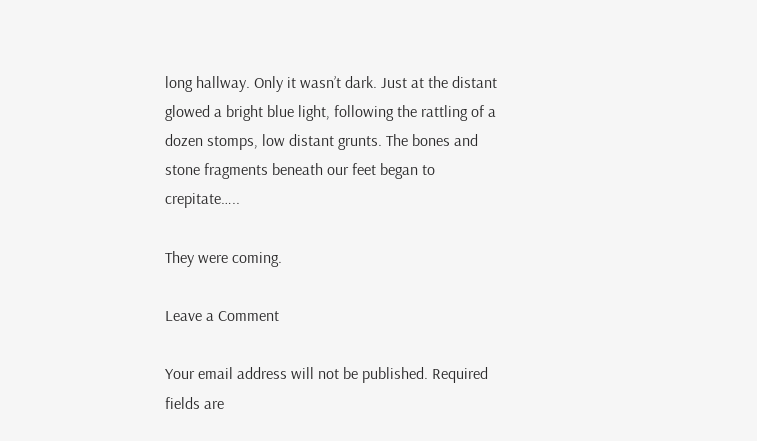long hallway. Only it wasn’t dark. Just at the distant glowed a bright blue light, following the rattling of a dozen stomps, low distant grunts. The bones and stone fragments beneath our feet began to crepitate…..

They were coming.

Leave a Comment

Your email address will not be published. Required fields are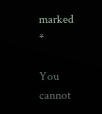marked *

You cannot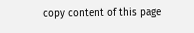copy content of this page